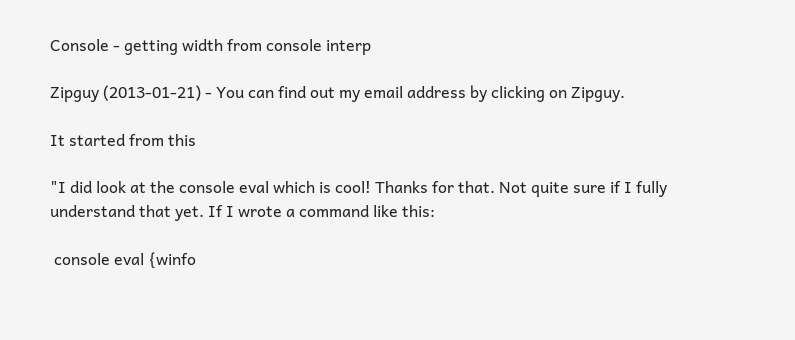Console - getting width from console interp

Zipguy (2013-01-21) - You can find out my email address by clicking on Zipguy.

It started from this

"I did look at the console eval which is cool! Thanks for that. Not quite sure if I fully understand that yet. If I wrote a command like this:

 console eval {winfo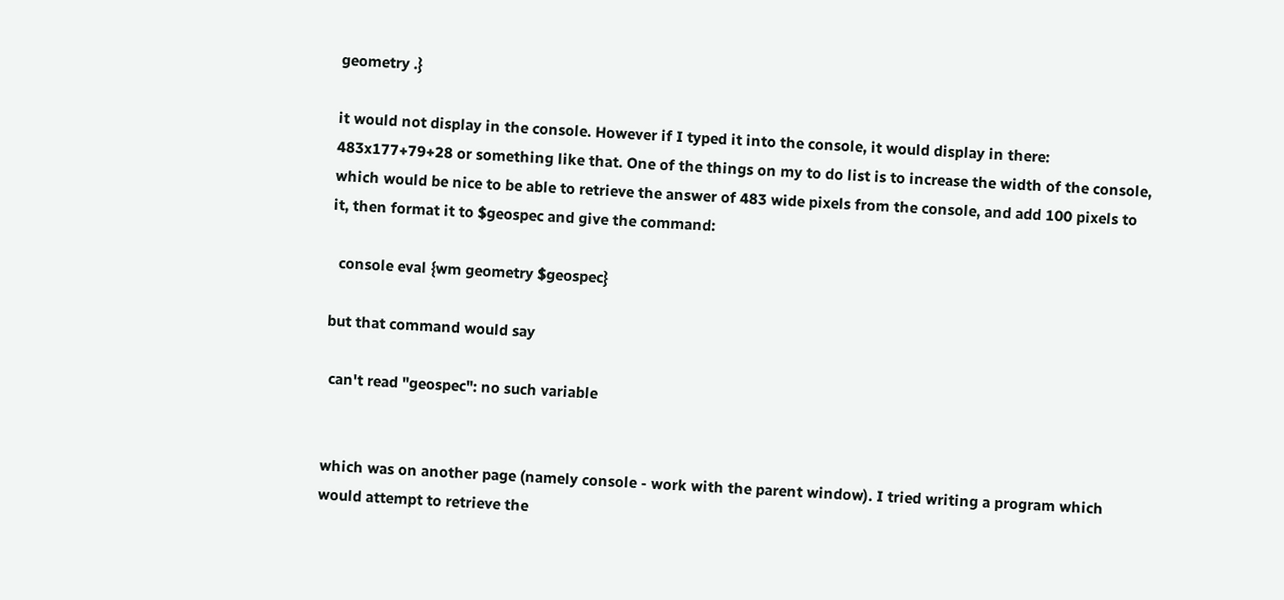geometry .}

it would not display in the console. However if I typed it into the console, it would display in there: 483x177+79+28 or something like that. One of the things on my to do list is to increase the width of the console, which would be nice to be able to retrieve the answer of 483 wide pixels from the console, and add 100 pixels to it, then format it to $geospec and give the command:

  console eval {wm geometry $geospec}

but that command would say

 can't read "geospec": no such variable


which was on another page (namely console - work with the parent window). I tried writing a program which would attempt to retrieve the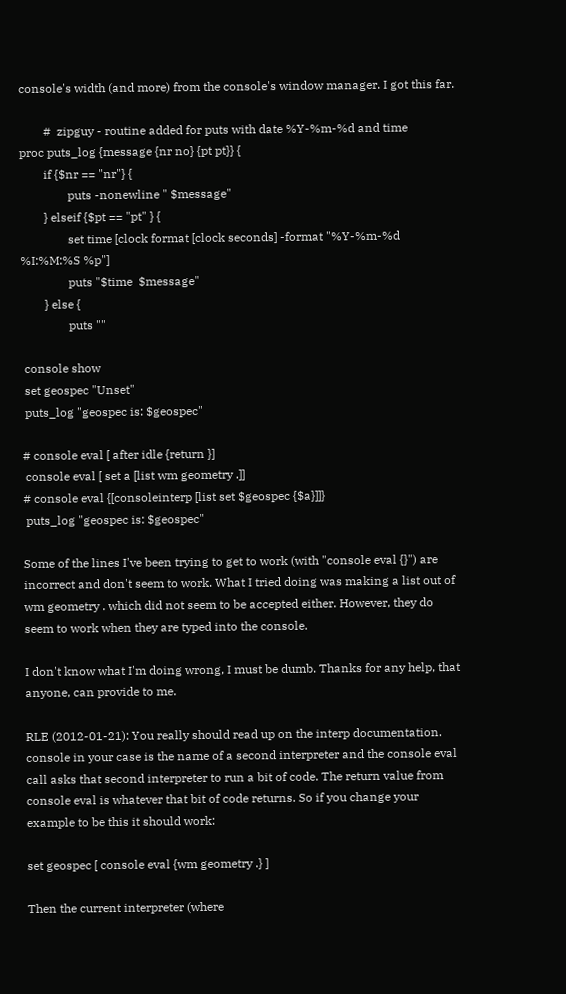console's width (and more) from the console's window manager. I got this far.

        #  zipguy - routine added for puts with date %Y-%m-%d and time
proc puts_log {message {nr no} {pt pt}} {
        if {$nr == "nr"} {
                puts -nonewline " $message"
        } elseif {$pt == "pt" } {
                set time [clock format [clock seconds] -format "%Y-%m-%d %I:%M:%S %p"]
                puts "$time  $message"
        } else {
                puts ""

 console show
 set geospec "Unset"
 puts_log "geospec is: $geospec"

# console eval [ after idle {return }]
 console eval [ set a [list wm geometry .]]
# console eval {[consoleinterp [list set $geospec {$a}]]}
 puts_log "geospec is: $geospec"

Some of the lines I've been trying to get to work (with "console eval {}") are incorrect and don't seem to work. What I tried doing was making a list out of wm geometry . which did not seem to be accepted either. However, they do seem to work when they are typed into the console.

I don't know what I'm doing wrong, I must be dumb. Thanks for any help, that anyone, can provide to me.

RLE (2012-01-21): You really should read up on the interp documentation. console in your case is the name of a second interpreter and the console eval call asks that second interpreter to run a bit of code. The return value from console eval is whatever that bit of code returns. So if you change your example to be this it should work:

set geospec [ console eval {wm geometry .} ]

Then the current interpreter (where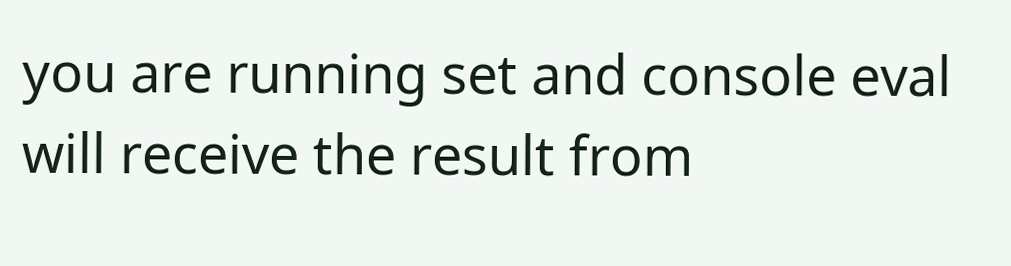you are running set and console eval will receive the result from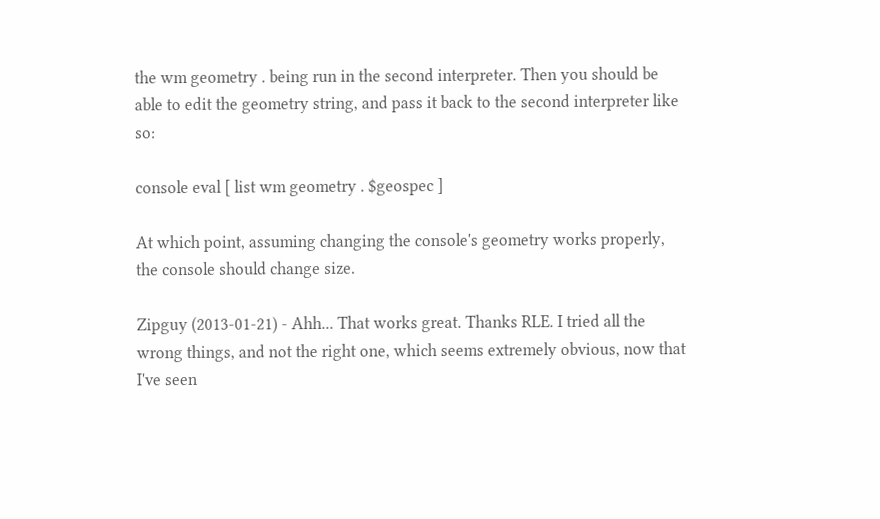the wm geometry . being run in the second interpreter. Then you should be able to edit the geometry string, and pass it back to the second interpreter like so:

console eval [ list wm geometry . $geospec ]

At which point, assuming changing the console's geometry works properly, the console should change size.

Zipguy (2013-01-21) - Ahh... That works great. Thanks RLE. I tried all the wrong things, and not the right one, which seems extremely obvious, now that I've seen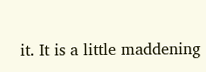it. It is a little maddening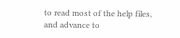to read most of the help files, and advance to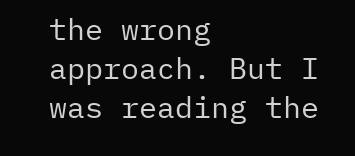the wrong approach. But I was reading the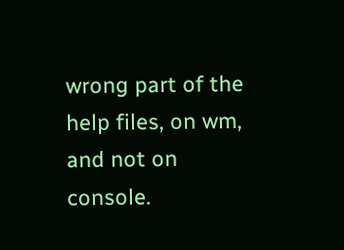wrong part of the help files, on wm, and not on console.